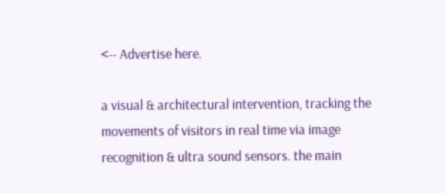<-- Advertise here.

a visual & architectural intervention, tracking the movements of visitors in real time via image recognition & ultra sound sensors. the main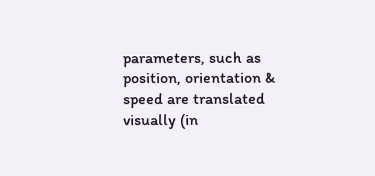parameters, such as position, orientation & speed are translated visually (in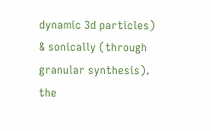dynamic 3d particles) & sonically (through granular synthesis). the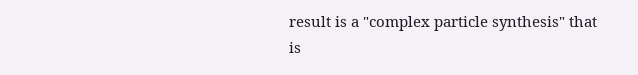result is a "complex particle synthesis" that is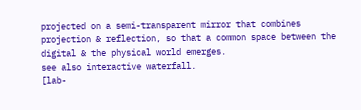projected on a semi-transparent mirror that combines projection & reflection, so that a common space between the digital & the physical world emerges.
see also interactive waterfall.
[lab-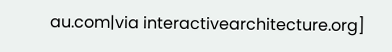au.com|via interactivearchitecture.org]